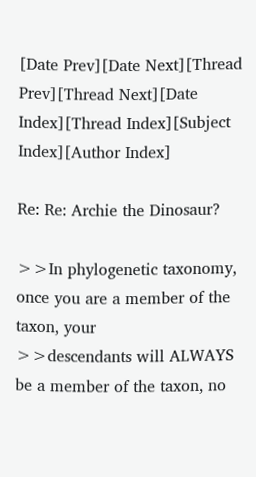[Date Prev][Date Next][Thread Prev][Thread Next][Date Index][Thread Index][Subject Index][Author Index]

Re: Re: Archie the Dinosaur?

>>In phylogenetic taxonomy, once you are a member of the taxon, your
>>descendants will ALWAYS be a member of the taxon, no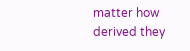matter how derived they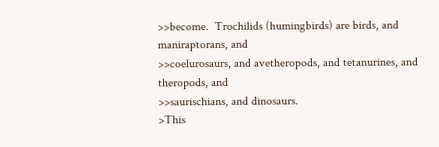>>become.  Trochilids (humingbirds) are birds, and maniraptorans, and
>>coelurosaurs, and avetheropods, and tetanurines, and theropods, and
>>saurischians, and dinosaurs.
>This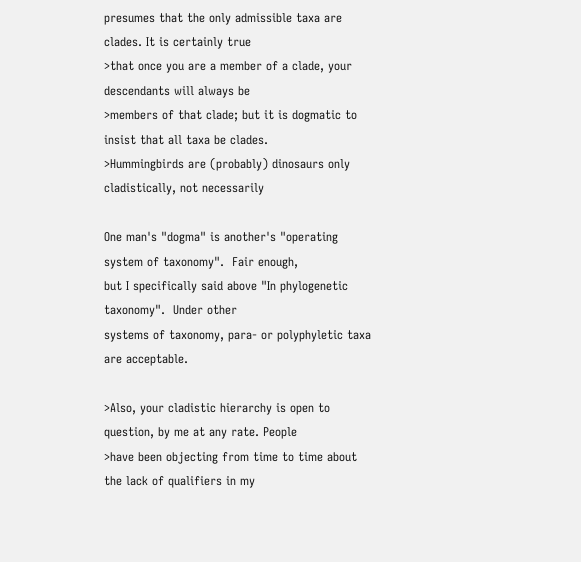presumes that the only admissible taxa are clades. It is certainly true
>that once you are a member of a clade, your descendants will always be
>members of that clade; but it is dogmatic to insist that all taxa be clades.
>Hummingbirds are (probably) dinosaurs only cladistically, not necessarily

One man's "dogma" is another's "operating system of taxonomy".  Fair enough,
but I specifically said above "In phylogenetic taxonomy".  Under other
systems of taxonomy, para- or polyphyletic taxa are acceptable.

>Also, your cladistic hierarchy is open to question, by me at any rate. People
>have been objecting from time to time about the lack of qualifiers in my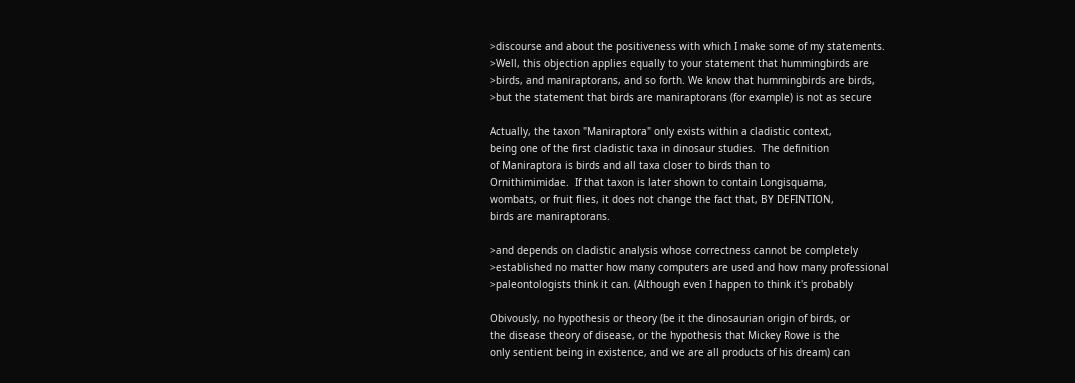>discourse and about the positiveness with which I make some of my statements.
>Well, this objection applies equally to your statement that hummingbirds are
>birds, and maniraptorans, and so forth. We know that hummingbirds are birds,
>but the statement that birds are maniraptorans (for example) is not as secure

Actually, the taxon "Maniraptora" only exists within a cladistic context,
being one of the first cladistic taxa in dinosaur studies.  The definition
of Maniraptora is birds and all taxa closer to birds than to
Ornithimimidae.  If that taxon is later shown to contain Longisquama,
wombats, or fruit flies, it does not change the fact that, BY DEFINTION,
birds are maniraptorans.

>and depends on cladistic analysis whose correctness cannot be completely
>established no matter how many computers are used and how many professional
>paleontologists think it can. (Although even I happen to think it's probably

Obivously, no hypothesis or theory (be it the dinosaurian origin of birds, or
the disease theory of disease, or the hypothesis that Mickey Rowe is the
only sentient being in existence, and we are all products of his dream) can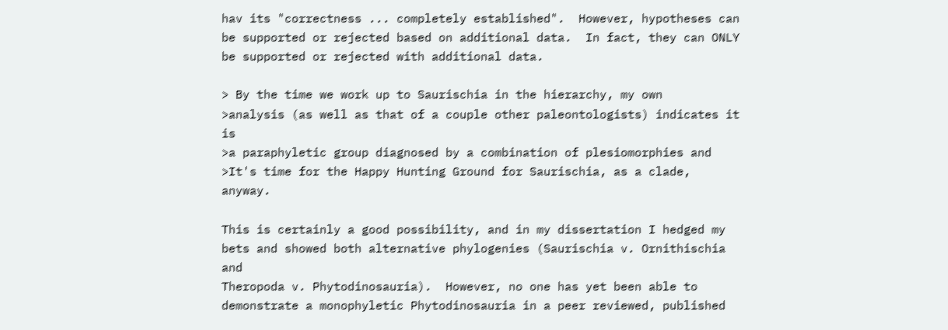hav its "correctness ... completely established".  However, hypotheses can
be supported or rejected based on additional data.  In fact, they can ONLY
be supported or rejected with additional data.

> By the time we work up to Saurischia in the hierarchy, my own
>analysis (as well as that of a couple other paleontologists) indicates it is
>a paraphyletic group diagnosed by a combination of plesiomorphies and
>It's time for the Happy Hunting Ground for Saurischia, as a clade, anyway.

This is certainly a good possibility, and in my dissertation I hedged my
bets and showed both alternative phylogenies (Saurischia v. Ornithischia and
Theropoda v. Phytodinosauria).  However, no one has yet been able to
demonstrate a monophyletic Phytodinosauria in a peer reviewed, published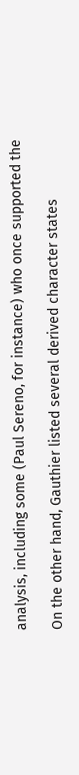analysis, including some (Paul Sereno, for instance) who once supported the

On the other hand, Gauthier listed several derived character states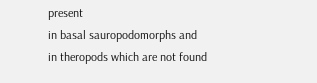present
in basal sauropodomorphs and in theropods which are not found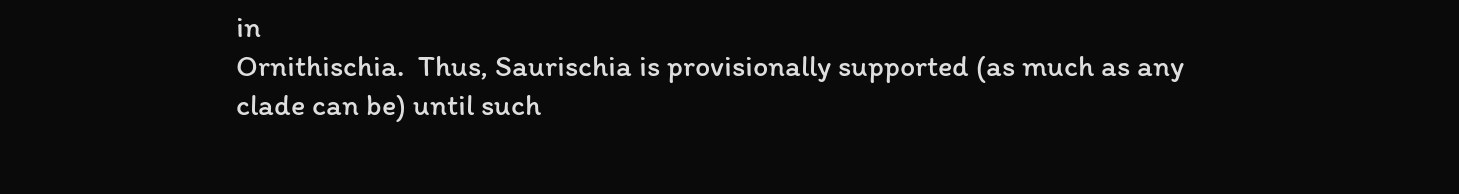in
Ornithischia.  Thus, Saurischia is provisionally supported (as much as any
clade can be) until such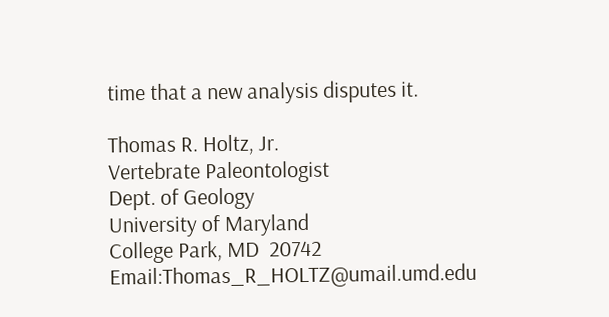time that a new analysis disputes it.

Thomas R. Holtz, Jr.
Vertebrate Paleontologist
Dept. of Geology
University of Maryland
College Park, MD  20742
Email:Thomas_R_HOLTZ@umail.umd.edu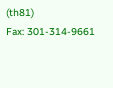(th81)
Fax: 301-314-9661